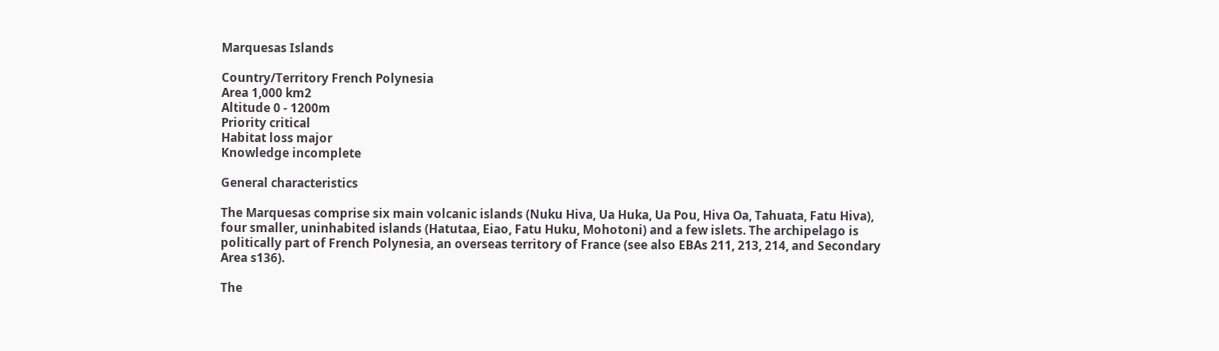Marquesas Islands

Country/Territory French Polynesia
Area 1,000 km2
Altitude 0 - 1200m
Priority critical
Habitat loss major
Knowledge incomplete

General characteristics

The Marquesas comprise six main volcanic islands (Nuku Hiva, Ua Huka, Ua Pou, Hiva Oa, Tahuata, Fatu Hiva), four smaller, uninhabited islands (Hatutaa, Eiao, Fatu Huku, Mohotoni) and a few islets. The archipelago is politically part of French Polynesia, an overseas territory of France (see also EBAs 211, 213, 214, and Secondary Area s136).

The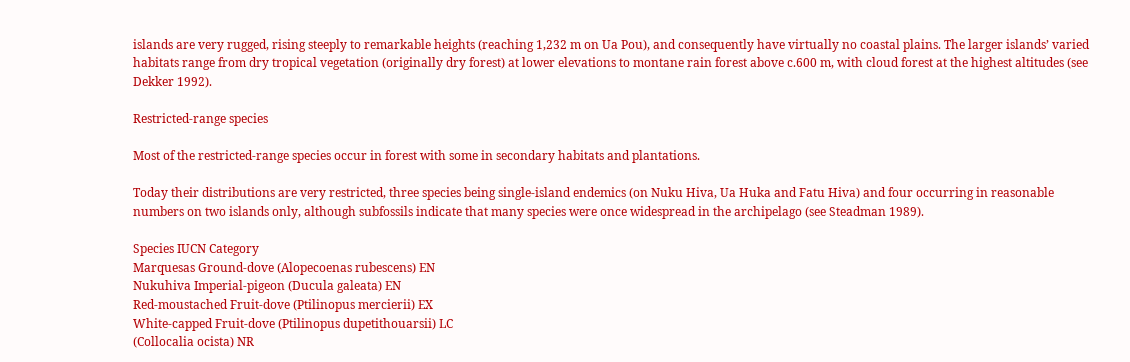islands are very rugged, rising steeply to remarkable heights (reaching 1,232 m on Ua Pou), and consequently have virtually no coastal plains. The larger islands’ varied habitats range from dry tropical vegetation (originally dry forest) at lower elevations to montane rain forest above c.600 m, with cloud forest at the highest altitudes (see Dekker 1992).

Restricted-range species

Most of the restricted-range species occur in forest with some in secondary habitats and plantations.

Today their distributions are very restricted, three species being single-island endemics (on Nuku Hiva, Ua Huka and Fatu Hiva) and four occurring in reasonable numbers on two islands only, although subfossils indicate that many species were once widespread in the archipelago (see Steadman 1989).

Species IUCN Category
Marquesas Ground-dove (Alopecoenas rubescens) EN
Nukuhiva Imperial-pigeon (Ducula galeata) EN
Red-moustached Fruit-dove (Ptilinopus mercierii) EX
White-capped Fruit-dove (Ptilinopus dupetithouarsii) LC
(Collocalia ocista) NR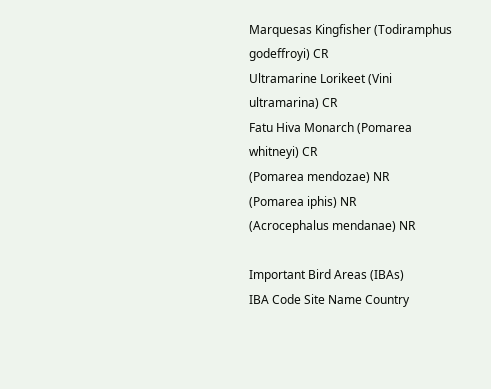Marquesas Kingfisher (Todiramphus godeffroyi) CR
Ultramarine Lorikeet (Vini ultramarina) CR
Fatu Hiva Monarch (Pomarea whitneyi) CR
(Pomarea mendozae) NR
(Pomarea iphis) NR
(Acrocephalus mendanae) NR

Important Bird Areas (IBAs)
IBA Code Site Name Country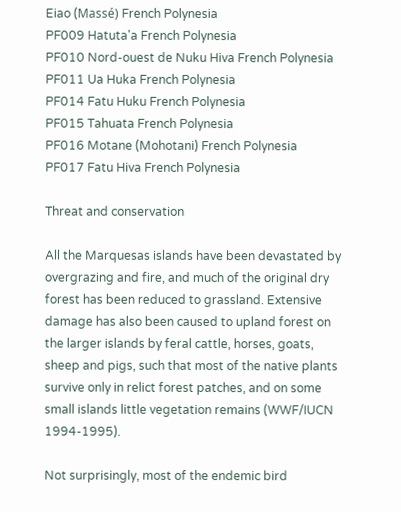Eiao (Massé) French Polynesia
PF009 Hatuta'a French Polynesia
PF010 Nord-ouest de Nuku Hiva French Polynesia
PF011 Ua Huka French Polynesia
PF014 Fatu Huku French Polynesia
PF015 Tahuata French Polynesia
PF016 Motane (Mohotani) French Polynesia
PF017 Fatu Hiva French Polynesia

Threat and conservation

All the Marquesas islands have been devastated by overgrazing and fire, and much of the original dry forest has been reduced to grassland. Extensive damage has also been caused to upland forest on the larger islands by feral cattle, horses, goats, sheep and pigs, such that most of the native plants survive only in relict forest patches, and on some small islands little vegetation remains (WWF/IUCN 1994-1995).

Not surprisingly, most of the endemic bird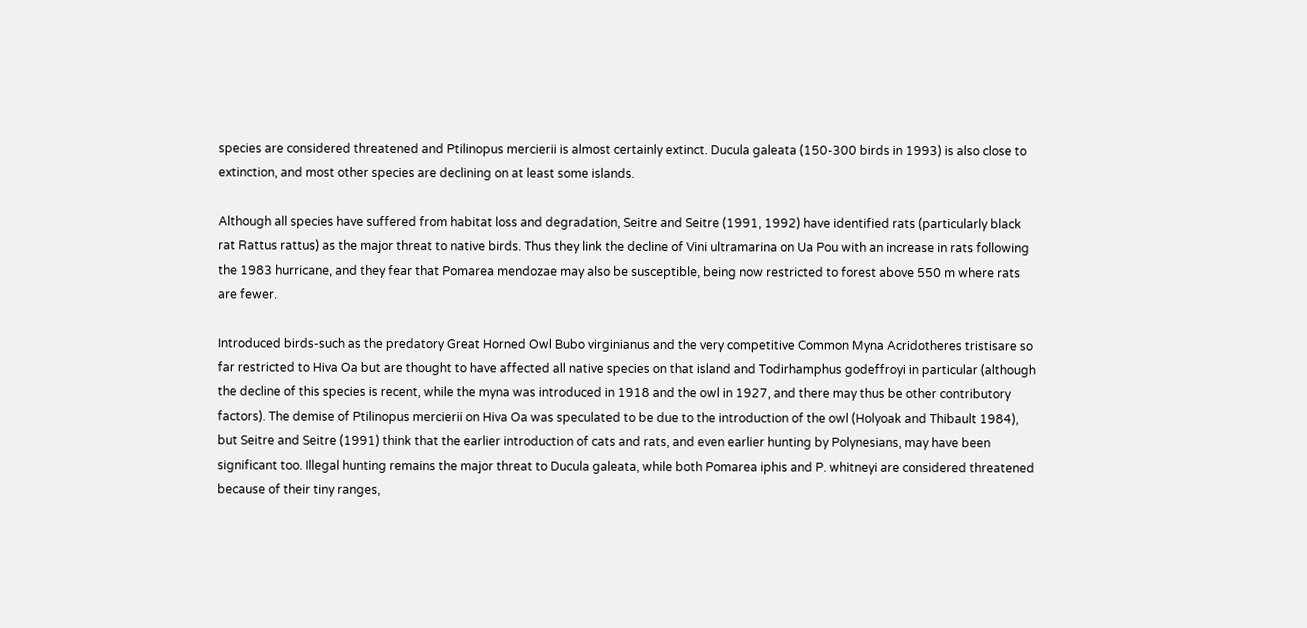species are considered threatened and Ptilinopus mercierii is almost certainly extinct. Ducula galeata (150-300 birds in 1993) is also close to extinction, and most other species are declining on at least some islands.

Although all species have suffered from habitat loss and degradation, Seitre and Seitre (1991, 1992) have identified rats (particularly black rat Rattus rattus) as the major threat to native birds. Thus they link the decline of Vini ultramarina on Ua Pou with an increase in rats following the 1983 hurricane, and they fear that Pomarea mendozae may also be susceptible, being now restricted to forest above 550 m where rats are fewer.

Introduced birds-such as the predatory Great Horned Owl Bubo virginianus and the very competitive Common Myna Acridotheres tristisare so far restricted to Hiva Oa but are thought to have affected all native species on that island and Todirhamphus godeffroyi in particular (although the decline of this species is recent, while the myna was introduced in 1918 and the owl in 1927, and there may thus be other contributory factors). The demise of Ptilinopus mercierii on Hiva Oa was speculated to be due to the introduction of the owl (Holyoak and Thibault 1984), but Seitre and Seitre (1991) think that the earlier introduction of cats and rats, and even earlier hunting by Polynesians, may have been significant too. Illegal hunting remains the major threat to Ducula galeata, while both Pomarea iphis and P. whitneyi are considered threatened because of their tiny ranges,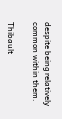despite being relatively common within them.

Thibault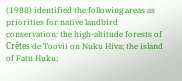(1988) identified the following areas as priorities for native landbird conservation: the high-altitude forests of Crêtes de Toovii on Nuku Hiva; the island of Fatu Huku;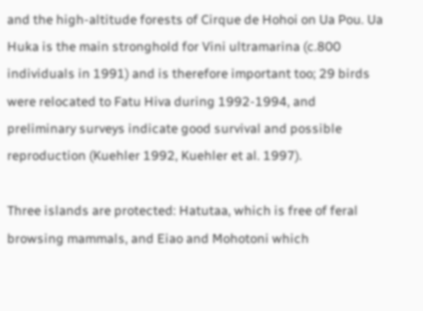and the high-altitude forests of Cirque de Hohoi on Ua Pou. Ua Huka is the main stronghold for Vini ultramarina (c.800 individuals in 1991) and is therefore important too; 29 birds were relocated to Fatu Hiva during 1992-1994, and preliminary surveys indicate good survival and possible reproduction (Kuehler 1992, Kuehler et al. 1997).

Three islands are protected: Hatutaa, which is free of feral browsing mammals, and Eiao and Mohotoni which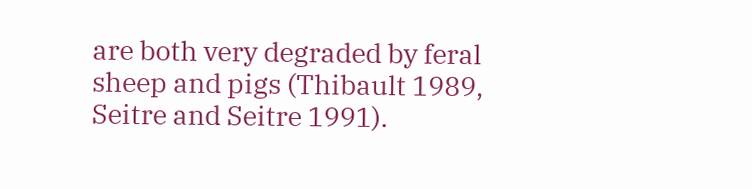are both very degraded by feral sheep and pigs (Thibault 1989, Seitre and Seitre 1991).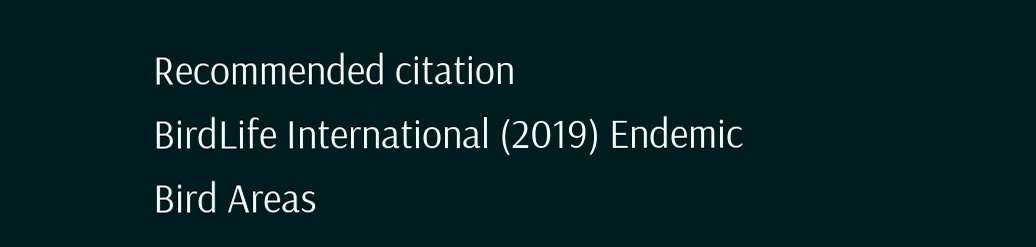Recommended citation
BirdLife International (2019) Endemic Bird Areas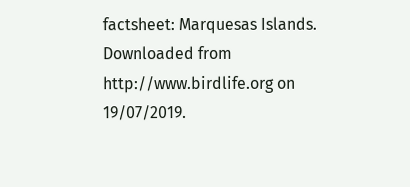factsheet: Marquesas Islands. Downloaded from http://www.birdlife.org on 19/07/2019.